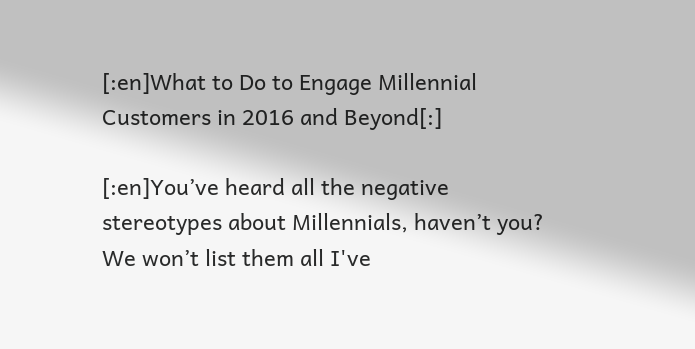[:en]What to Do to Engage Millennial Customers in 2016 and Beyond[:]

[:en]You’ve heard all the negative stereotypes about Millennials, haven’t you? We won’t list them all I've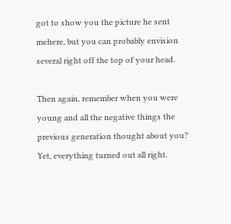got to show you the picture he sent mehere, but you can probably envision several right off the top of your head.

Then again, remember when you were young and all the negative things the previous generation thought about you? Yet, everything turned out all right.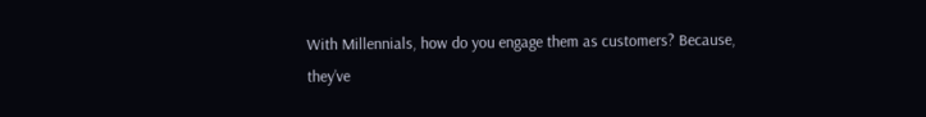With Millennials, how do you engage them as customers? Because, they’ve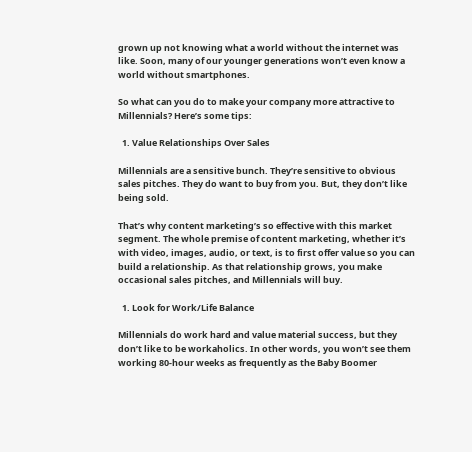grown up not knowing what a world without the internet was like. Soon, many of our younger generations won’t even know a world without smartphones.

So what can you do to make your company more attractive to Millennials? Here’s some tips:

  1. Value Relationships Over Sales

Millennials are a sensitive bunch. They’re sensitive to obvious sales pitches. They do want to buy from you. But, they don’t like being sold.

That’s why content marketing’s so effective with this market segment. The whole premise of content marketing, whether it’s with video, images, audio, or text, is to first offer value so you can build a relationship. As that relationship grows, you make occasional sales pitches, and Millennials will buy.

  1. Look for Work/Life Balance

Millennials do work hard and value material success, but they don’t like to be workaholics. In other words, you won’t see them working 80-hour weeks as frequently as the Baby Boomer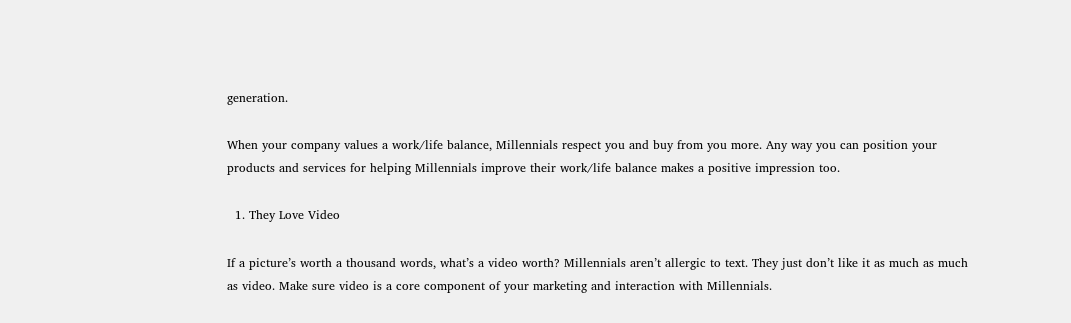generation.

When your company values a work/life balance, Millennials respect you and buy from you more. Any way you can position your products and services for helping Millennials improve their work/life balance makes a positive impression too.

  1. They Love Video

If a picture’s worth a thousand words, what’s a video worth? Millennials aren’t allergic to text. They just don’t like it as much as much as video. Make sure video is a core component of your marketing and interaction with Millennials.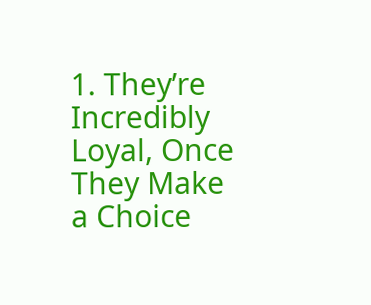1. They’re Incredibly Loyal, Once They Make a Choice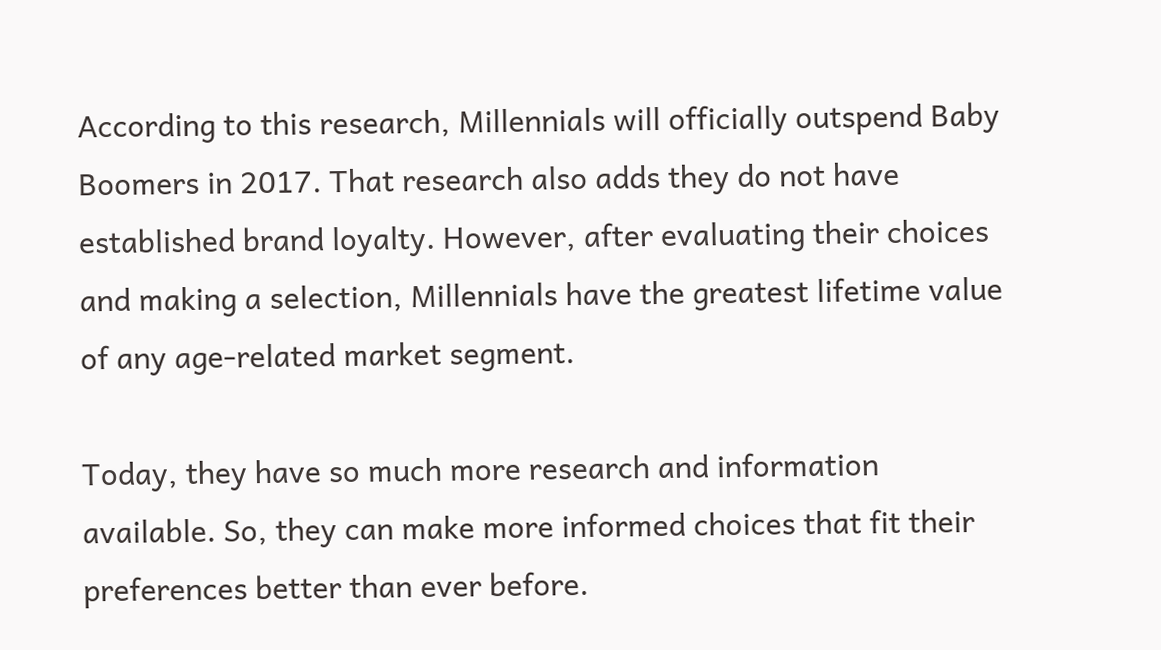According to this research, Millennials will officially outspend Baby Boomers in 2017. That research also adds they do not have established brand loyalty. However, after evaluating their choices and making a selection, Millennials have the greatest lifetime value of any age-related market segment.

Today, they have so much more research and information available. So, they can make more informed choices that fit their preferences better than ever before.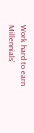Work hard to earn Millennials’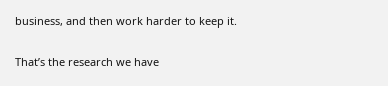business, and then work harder to keep it.

That’s the research we have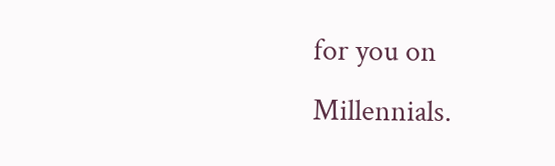for you on Millennials.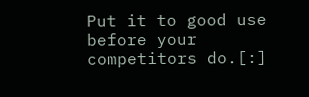Put it to good use before your competitors do.[:]